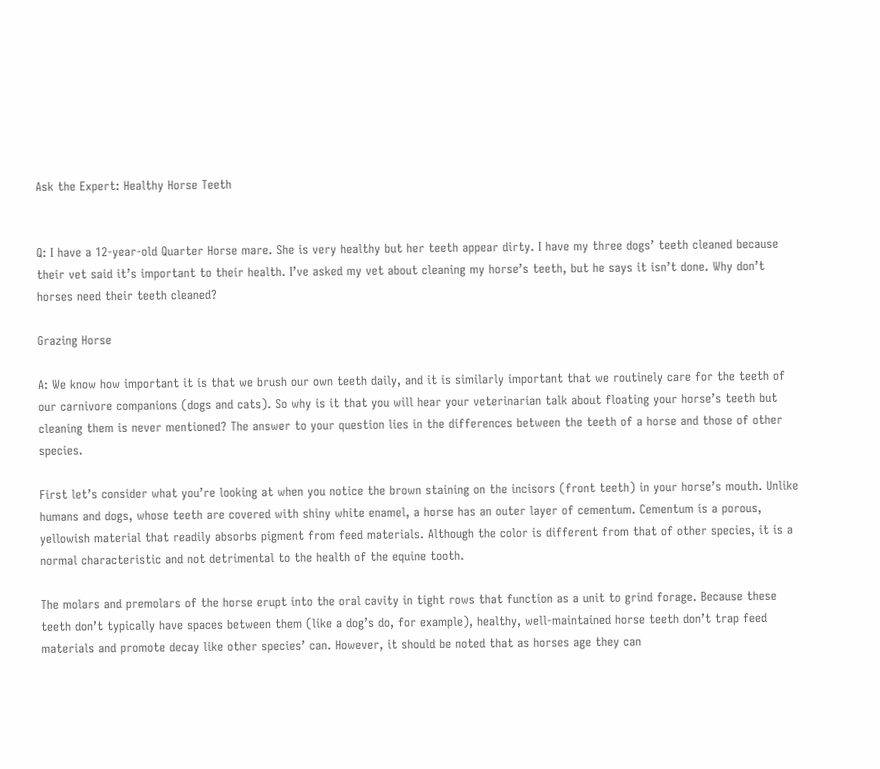Ask the Expert: Healthy Horse Teeth


Q: I have a 12-year-old Quarter Horse mare. She is very healthy but her teeth appear dirty. I have my three dogs’ teeth cleaned because their vet said it’s important to their health. I’ve asked my vet about cleaning my horse’s teeth, but he says it isn’t done. Why don’t horses need their teeth cleaned?

Grazing Horse

A: We know how important it is that we brush our own teeth daily, and it is similarly important that we routinely care for the teeth of our carnivore companions (dogs and cats). So why is it that you will hear your veterinarian talk about floating your horse’s teeth but cleaning them is never mentioned? The answer to your question lies in the differences between the teeth of a horse and those of other species.

First let’s consider what you’re looking at when you notice the brown staining on the incisors (front teeth) in your horse’s mouth. Unlike humans and dogs, whose teeth are covered with shiny white enamel, a horse has an outer layer of cementum. Cementum is a porous, yellowish material that readily absorbs pigment from feed materials. Although the color is different from that of other species, it is a normal characteristic and not detrimental to the health of the equine tooth.

The molars and premolars of the horse erupt into the oral cavity in tight rows that function as a unit to grind forage. Because these teeth don’t typically have spaces between them (like a dog’s do, for example), healthy, well-maintained horse teeth don’t trap feed materials and promote decay like other species’ can. However, it should be noted that as horses age they can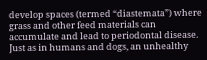develop spaces (termed “diastemata”) where grass and other feed materials can accumulate and lead to periodontal disease. Just as in humans and dogs, an unhealthy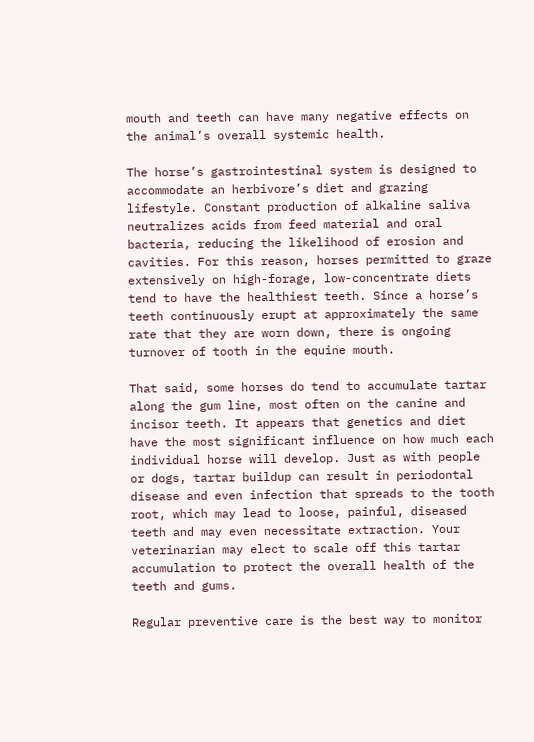mouth and teeth can have many negative effects on the animal’s overall systemic health.

The horse’s gastrointestinal system is designed to accommodate an herbivore’s diet and grazing lifestyle. Constant production of alkaline saliva neutralizes acids from feed material and oral bacteria, reducing the likelihood of erosion and cavities. For this reason, horses permitted to graze extensively on high-forage, low-concentrate diets tend to have the healthiest teeth. Since a horse’s teeth continuously erupt at approximately the same rate that they are worn down, there is ongoing turnover of tooth in the equine mouth.

That said, some horses do tend to accumulate tartar along the gum line, most often on the canine and incisor teeth. It appears that genetics and diet have the most significant influence on how much each individual horse will develop. Just as with people or dogs, tartar buildup can result in periodontal disease and even infection that spreads to the tooth root, which may lead to loose, painful, diseased teeth and may even necessitate extraction. Your veterinarian may elect to scale off this tartar accumulation to protect the overall health of the teeth and gums.

Regular preventive care is the best way to monitor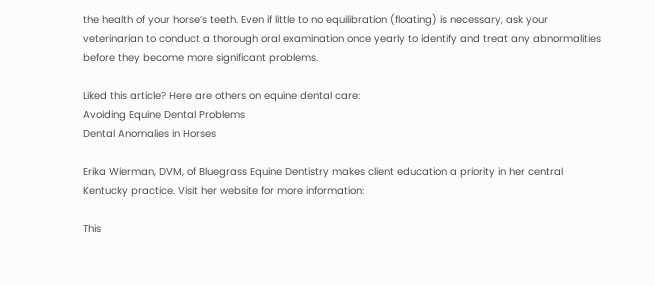the health of your horse’s teeth. Even if little to no equilibration (floating) is necessary, ask your veterinarian to conduct a thorough oral examination once yearly to identify and treat any abnormalities before they become more significant problems.

Liked this article? Here are others on equine dental care:
Avoiding Equine Dental Problems
Dental Anomalies in Horses

Erika Wierman, DVM, of Bluegrass Equine Dentistry makes client education a priority in her central Kentucky practice. Visit her website for more information:

This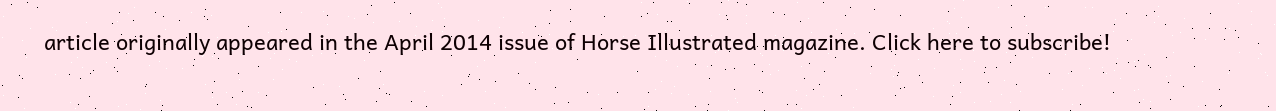article originally appeared in the April 2014 issue of Horse Illustrated magazine. Click here to subscribe!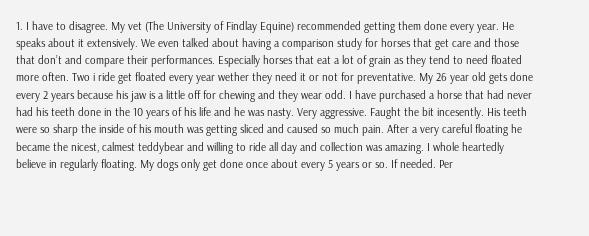1. I have to disagree. My vet (The University of Findlay Equine) recommended getting them done every year. He speaks about it extensively. We even talked about having a comparison study for horses that get care and those that don’t and compare their performances. Especially horses that eat a lot of grain as they tend to need floated more often. Two i ride get floated every year wether they need it or not for preventative. My 26 year old gets done every 2 years because his jaw is a little off for chewing and they wear odd. I have purchased a horse that had never had his teeth done in the 10 years of his life and he was nasty. Very aggressive. Faught the bit incesently. His teeth were so sharp the inside of his mouth was getting sliced and caused so much pain. After a very careful floating he became the nicest, calmest teddybear and willing to ride all day and collection was amazing. I whole heartedly believe in regularly floating. My dogs only get done once about every 5 years or so. If needed. Per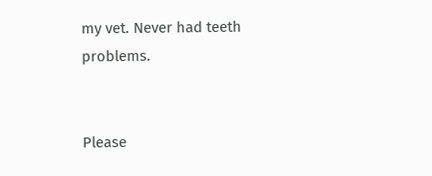my vet. Never had teeth problems.


Please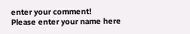enter your comment!
Please enter your name here